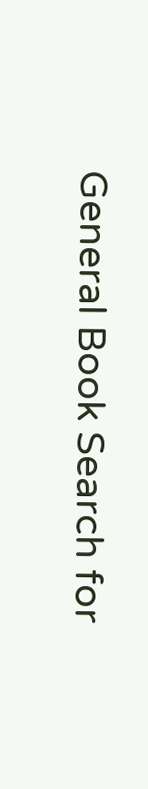General Book Search for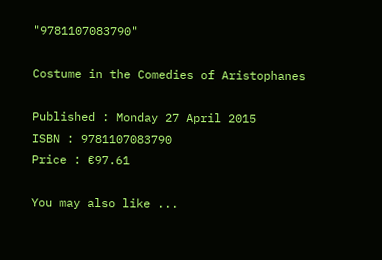"9781107083790"

Costume in the Comedies of Aristophanes

Published : Monday 27 April 2015
ISBN : 9781107083790
Price : €97.61

You may also like ...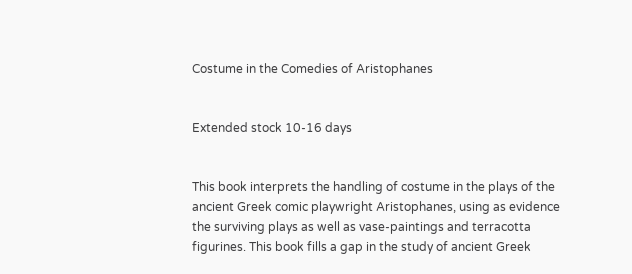Costume in the Comedies of Aristophanes


Extended stock 10-16 days


This book interprets the handling of costume in the plays of the ancient Greek comic playwright Aristophanes, using as evidence the surviving plays as well as vase-paintings and terracotta figurines. This book fills a gap in the study of ancient Greek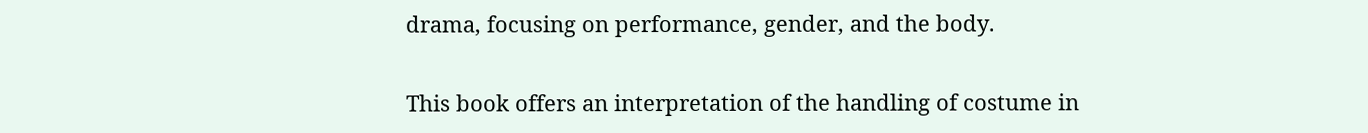drama, focusing on performance, gender, and the body.

This book offers an interpretation of the handling of costume in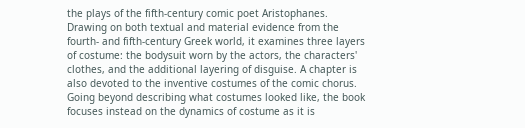the plays of the fifth-century comic poet Aristophanes. Drawing on both textual and material evidence from the fourth- and fifth-century Greek world, it examines three layers of costume: the bodysuit worn by the actors, the characters' clothes, and the additional layering of disguise. A chapter is also devoted to the inventive costumes of the comic chorus. Going beyond describing what costumes looked like, the book focuses instead on the dynamics of costume as it is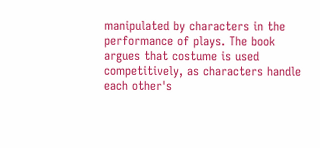manipulated by characters in the performance of plays. The book argues that costume is used competitively, as characters handle each other's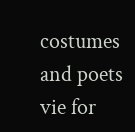costumes and poets vie for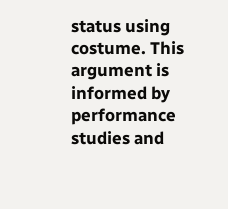status using costume. This argument is informed by performance studies and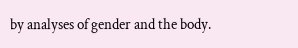by analyses of gender and the body.